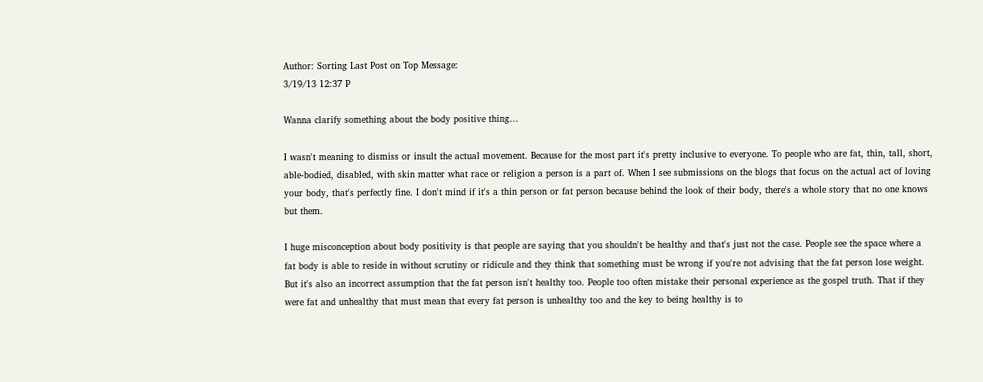Author: Sorting Last Post on Top Message:
3/19/13 12:37 P

Wanna clarify something about the body positive thing...

I wasn't meaning to dismiss or insult the actual movement. Because for the most part it's pretty inclusive to everyone. To people who are fat, thin, tall, short, able-bodied, disabled, with skin matter what race or religion a person is a part of. When I see submissions on the blogs that focus on the actual act of loving your body, that's perfectly fine. I don't mind if it's a thin person or fat person because behind the look of their body, there's a whole story that no one knows but them.

I huge misconception about body positivity is that people are saying that you shouldn't be healthy and that's just not the case. People see the space where a fat body is able to reside in without scrutiny or ridicule and they think that something must be wrong if you're not advising that the fat person lose weight. But it's also an incorrect assumption that the fat person isn't healthy too. People too often mistake their personal experience as the gospel truth. That if they were fat and unhealthy that must mean that every fat person is unhealthy too and the key to being healthy is to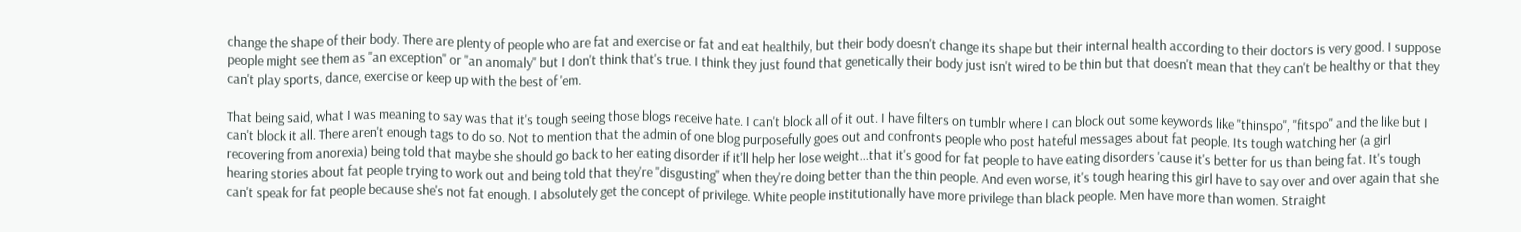change the shape of their body. There are plenty of people who are fat and exercise or fat and eat healthily, but their body doesn't change its shape but their internal health according to their doctors is very good. I suppose people might see them as "an exception" or "an anomaly" but I don't think that's true. I think they just found that genetically their body just isn't wired to be thin but that doesn't mean that they can't be healthy or that they can't play sports, dance, exercise or keep up with the best of 'em.

That being said, what I was meaning to say was that it's tough seeing those blogs receive hate. I can't block all of it out. I have filters on tumblr where I can block out some keywords like "thinspo", "fitspo" and the like but I can't block it all. There aren't enough tags to do so. Not to mention that the admin of one blog purposefully goes out and confronts people who post hateful messages about fat people. Its tough watching her (a girl recovering from anorexia) being told that maybe she should go back to her eating disorder if it'll help her lose weight...that it's good for fat people to have eating disorders 'cause it's better for us than being fat. It's tough hearing stories about fat people trying to work out and being told that they're "disgusting" when they're doing better than the thin people. And even worse, it's tough hearing this girl have to say over and over again that she can't speak for fat people because she's not fat enough. I absolutely get the concept of privilege. White people institutionally have more privilege than black people. Men have more than women. Straight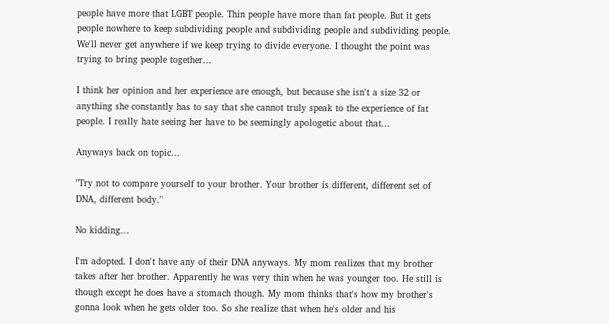people have more that LGBT people. Thin people have more than fat people. But it gets people nowhere to keep subdividing people and subdividing people and subdividing people. We'll never get anywhere if we keep trying to divide everyone. I thought the point was trying to bring people together...

I think her opinion and her experience are enough, but because she isn't a size 32 or anything she constantly has to say that she cannot truly speak to the experience of fat people. I really hate seeing her have to be seemingly apologetic about that...

Anyways back on topic...

"Try not to compare yourself to your brother. Your brother is different, different set of DNA, different body."

No kidding...

I'm adopted. I don't have any of their DNA anyways. My mom realizes that my brother takes after her brother. Apparently he was very thin when he was younger too. He still is though except he does have a stomach though. My mom thinks that's how my brother's gonna look when he gets older too. So she realize that when he's older and his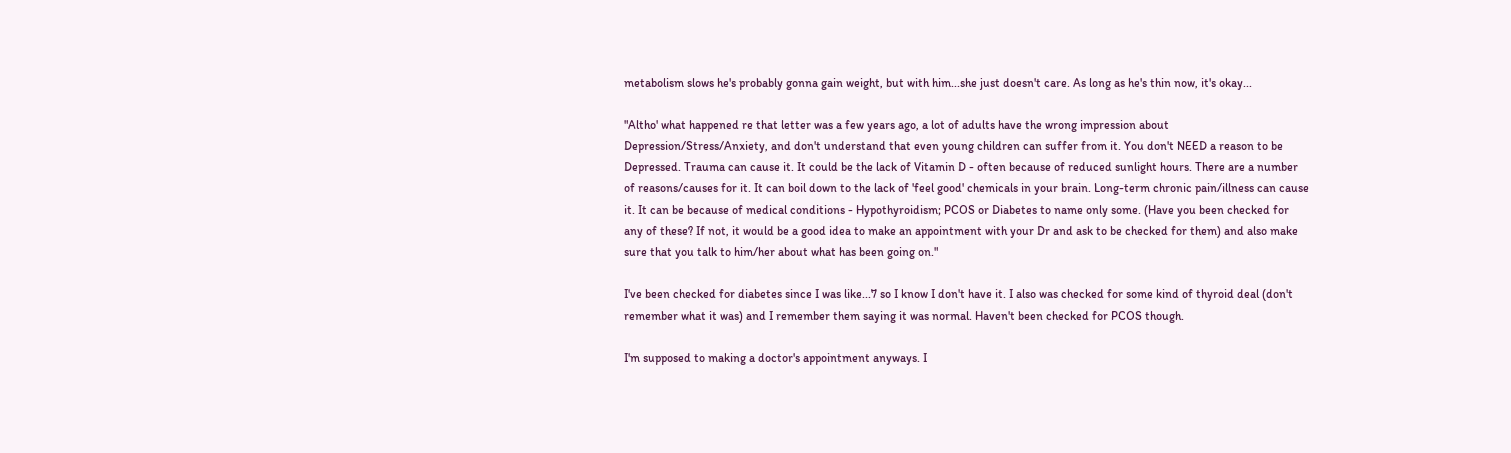metabolism slows he's probably gonna gain weight, but with him...she just doesn't care. As long as he's thin now, it's okay...

"Altho' what happened re that letter was a few years ago, a lot of adults have the wrong impression about Depression/Stress/Anxiety, and don't understand that even young children can suffer from it. You don't NEED a reason to be Depressed. Trauma can cause it. It could be the lack of Vitamin D - often because of reduced sunlight hours. There are a number of reasons/causes for it. It can boil down to the lack of 'feel good' chemicals in your brain. Long-term chronic pain/illness can cause it. It can be because of medical conditions - Hypothyroidism; PCOS or Diabetes to name only some. (Have you been checked for any of these? If not, it would be a good idea to make an appointment with your Dr and ask to be checked for them) and also make sure that you talk to him/her about what has been going on."

I've been checked for diabetes since I was like...7 so I know I don't have it. I also was checked for some kind of thyroid deal (don't remember what it was) and I remember them saying it was normal. Haven't been checked for PCOS though.

I'm supposed to making a doctor's appointment anyways. I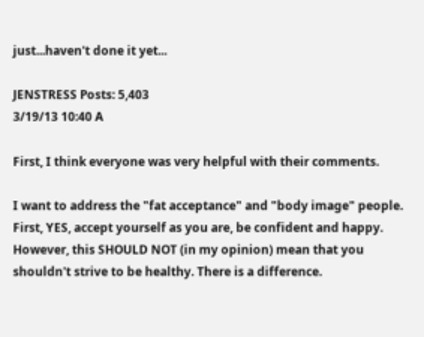just...haven't done it yet...

JENSTRESS Posts: 5,403
3/19/13 10:40 A

First, I think everyone was very helpful with their comments.

I want to address the "fat acceptance" and "body image" people. First, YES, accept yourself as you are, be confident and happy. However, this SHOULD NOT (in my opinion) mean that you shouldn't strive to be healthy. There is a difference.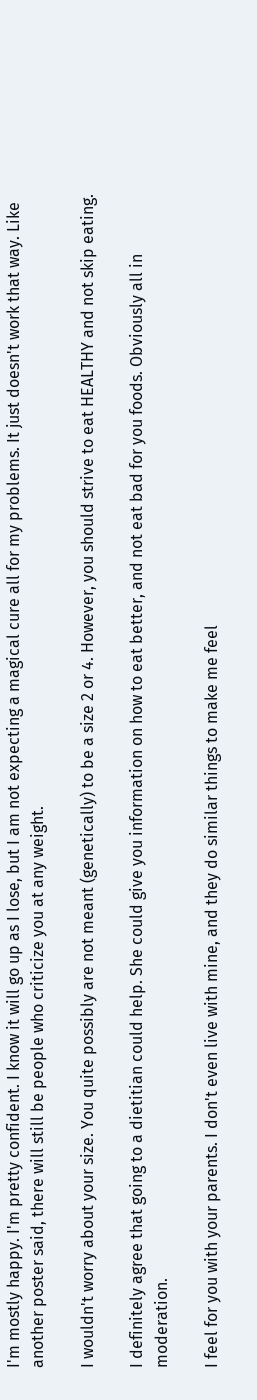I'm mostly happy. I'm pretty confident. I know it will go up as I lose, but I am not expecting a magical cure all for my problems. It just doesn't work that way. Like another poster said, there will still be people who criticize you at any weight.

I wouldn't worry about your size. You quite possibly are not meant (genetically) to be a size 2 or 4. However, you should strive to eat HEALTHY and not skip eating.

I definitely agree that going to a dietitian could help. She could give you information on how to eat better, and not eat bad for you foods. Obviously all in moderation.

I feel for you with your parents. I don't even live with mine, and they do similar things to make me feel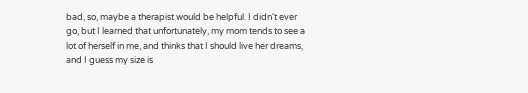bad, so, maybe a therapist would be helpful. I didn't ever go, but I learned that unfortunately, my mom tends to see a lot of herself in me, and thinks that I should live her dreams, and I guess my size is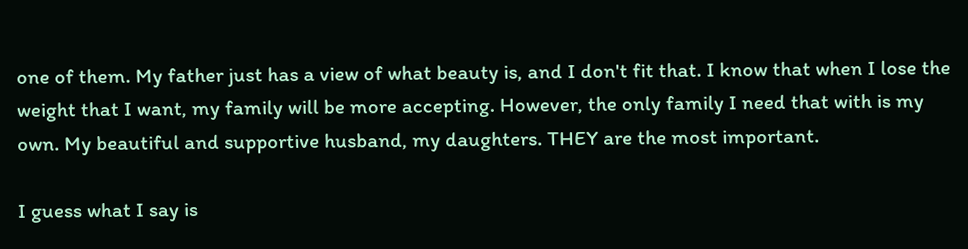one of them. My father just has a view of what beauty is, and I don't fit that. I know that when I lose the weight that I want, my family will be more accepting. However, the only family I need that with is my own. My beautiful and supportive husband, my daughters. THEY are the most important.

I guess what I say is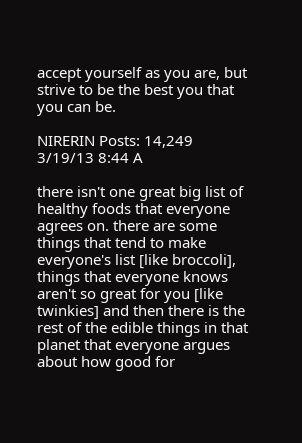accept yourself as you are, but strive to be the best you that you can be.

NIRERIN Posts: 14,249
3/19/13 8:44 A

there isn't one great big list of healthy foods that everyone agrees on. there are some things that tend to make everyone's list [like broccoli], things that everyone knows aren't so great for you [like twinkies] and then there is the rest of the edible things in that planet that everyone argues about how good for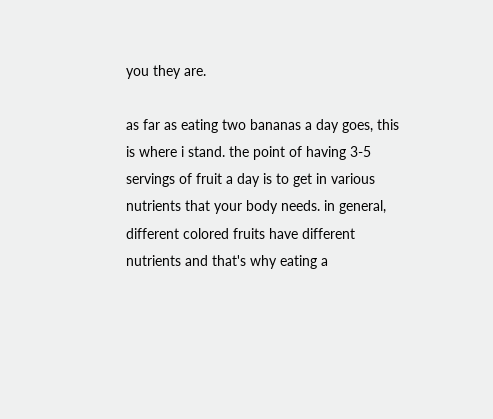you they are.

as far as eating two bananas a day goes, this is where i stand. the point of having 3-5 servings of fruit a day is to get in various nutrients that your body needs. in general, different colored fruits have different nutrients and that's why eating a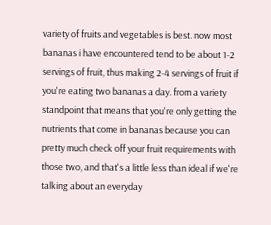variety of fruits and vegetables is best. now most bananas i have encountered tend to be about 1-2 servings of fruit, thus making 2-4 servings of fruit if you're eating two bananas a day. from a variety standpoint that means that you're only getting the nutrients that come in bananas because you can pretty much check off your fruit requirements with those two, and that's a little less than ideal if we're talking about an everyday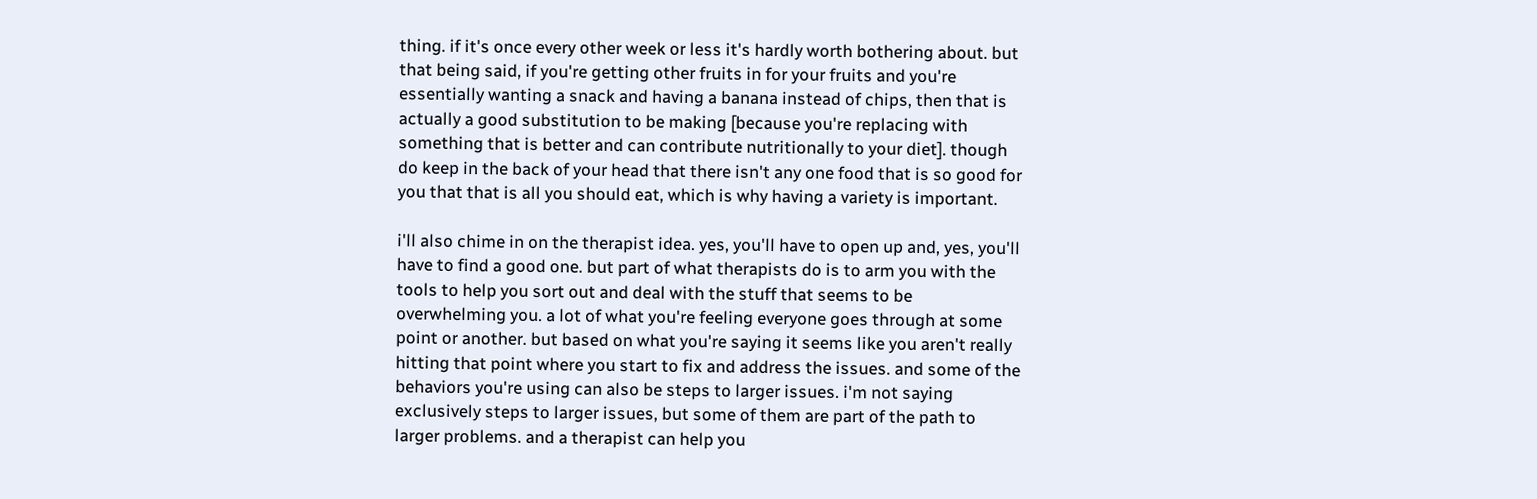thing. if it's once every other week or less it's hardly worth bothering about. but that being said, if you're getting other fruits in for your fruits and you're essentially wanting a snack and having a banana instead of chips, then that is actually a good substitution to be making [because you're replacing with something that is better and can contribute nutritionally to your diet]. though do keep in the back of your head that there isn't any one food that is so good for you that that is all you should eat, which is why having a variety is important.

i'll also chime in on the therapist idea. yes, you'll have to open up and, yes, you'll have to find a good one. but part of what therapists do is to arm you with the tools to help you sort out and deal with the stuff that seems to be overwhelming you. a lot of what you're feeling everyone goes through at some point or another. but based on what you're saying it seems like you aren't really hitting that point where you start to fix and address the issues. and some of the behaviors you're using can also be steps to larger issues. i'm not saying exclusively steps to larger issues, but some of them are part of the path to larger problems. and a therapist can help you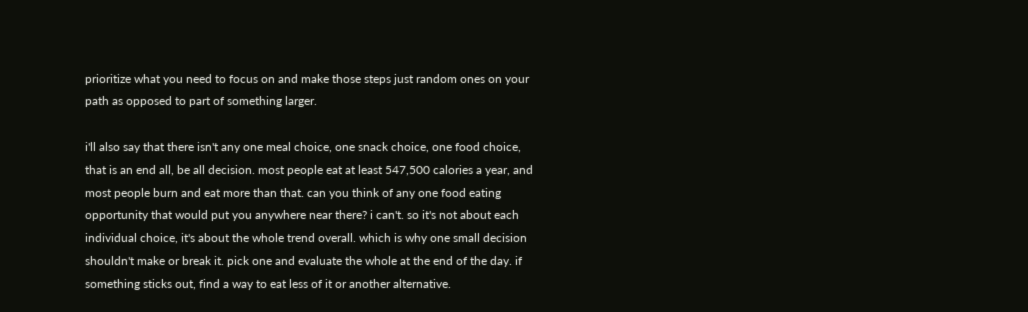prioritize what you need to focus on and make those steps just random ones on your path as opposed to part of something larger.

i'll also say that there isn't any one meal choice, one snack choice, one food choice, that is an end all, be all decision. most people eat at least 547,500 calories a year, and most people burn and eat more than that. can you think of any one food eating opportunity that would put you anywhere near there? i can't. so it's not about each individual choice, it's about the whole trend overall. which is why one small decision shouldn't make or break it. pick one and evaluate the whole at the end of the day. if something sticks out, find a way to eat less of it or another alternative.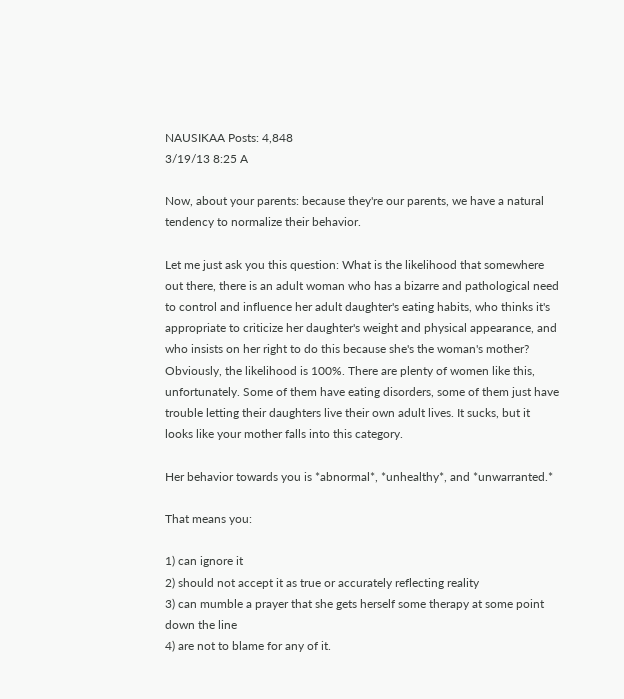NAUSIKAA Posts: 4,848
3/19/13 8:25 A

Now, about your parents: because they're our parents, we have a natural tendency to normalize their behavior.

Let me just ask you this question: What is the likelihood that somewhere out there, there is an adult woman who has a bizarre and pathological need to control and influence her adult daughter's eating habits, who thinks it's appropriate to criticize her daughter's weight and physical appearance, and who insists on her right to do this because she's the woman's mother? Obviously, the likelihood is 100%. There are plenty of women like this, unfortunately. Some of them have eating disorders, some of them just have trouble letting their daughters live their own adult lives. It sucks, but it looks like your mother falls into this category.

Her behavior towards you is *abnormal*, *unhealthy*, and *unwarranted.*

That means you:

1) can ignore it
2) should not accept it as true or accurately reflecting reality
3) can mumble a prayer that she gets herself some therapy at some point down the line
4) are not to blame for any of it.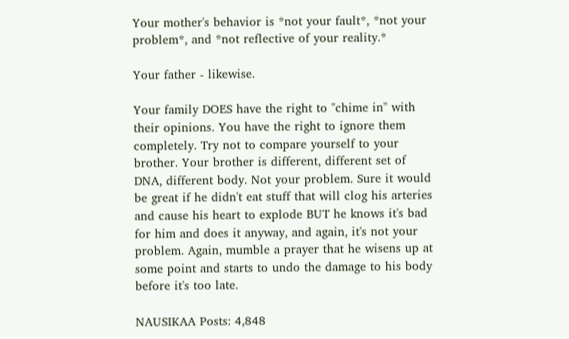Your mother's behavior is *not your fault*, *not your problem*, and *not reflective of your reality.*

Your father - likewise.

Your family DOES have the right to "chime in" with their opinions. You have the right to ignore them completely. Try not to compare yourself to your brother. Your brother is different, different set of DNA, different body. Not your problem. Sure it would be great if he didn't eat stuff that will clog his arteries and cause his heart to explode BUT he knows it's bad for him and does it anyway, and again, it's not your problem. Again, mumble a prayer that he wisens up at some point and starts to undo the damage to his body before it's too late.

NAUSIKAA Posts: 4,848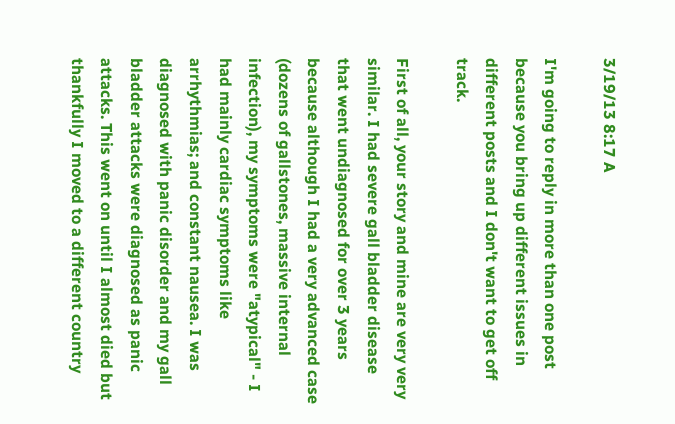3/19/13 8:17 A

I'm going to reply in more than one post because you bring up different issues in different posts and I don't want to get off track.

First of all, your story and mine are very very similar. I had severe gall bladder disease that went undiagnosed for over 3 years because although I had a very advanced case (dozens of gallstones, massive internal infection), my symptoms were "atypical" - I had mainly cardiac symptoms like arrhythmias; and constant nausea. I was diagnosed with panic disorder and my gall bladder attacks were diagnosed as panic attacks. This went on until I almost died but thankfully I moved to a different country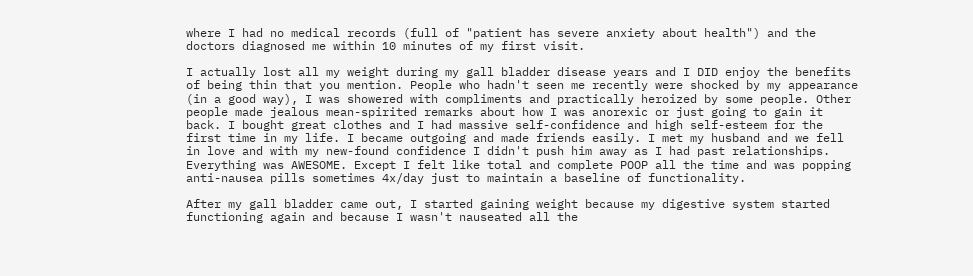where I had no medical records (full of "patient has severe anxiety about health") and the doctors diagnosed me within 10 minutes of my first visit.

I actually lost all my weight during my gall bladder disease years and I DID enjoy the benefits of being thin that you mention. People who hadn't seen me recently were shocked by my appearance (in a good way), I was showered with compliments and practically heroized by some people. Other people made jealous mean-spirited remarks about how I was anorexic or just going to gain it back. I bought great clothes and I had massive self-confidence and high self-esteem for the first time in my life. I became outgoing and made friends easily. I met my husband and we fell in love and with my new-found confidence I didn't push him away as I had past relationships. Everything was AWESOME. Except I felt like total and complete POOP all the time and was popping anti-nausea pills sometimes 4x/day just to maintain a baseline of functionality.

After my gall bladder came out, I started gaining weight because my digestive system started functioning again and because I wasn't nauseated all the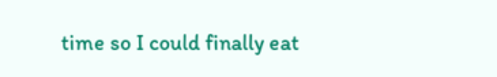time so I could finally eat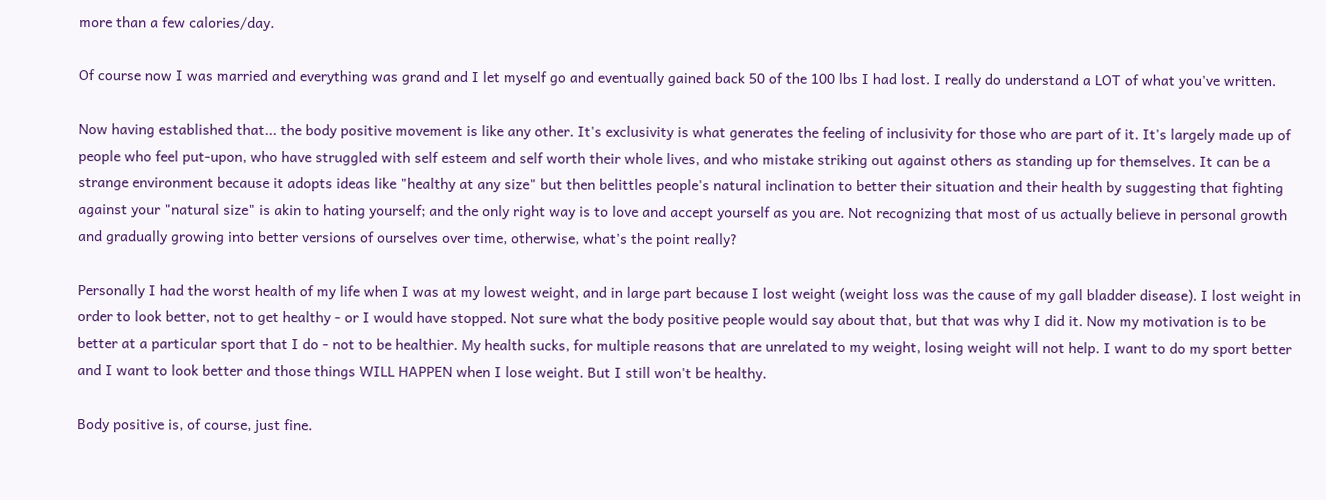more than a few calories/day.

Of course now I was married and everything was grand and I let myself go and eventually gained back 50 of the 100 lbs I had lost. I really do understand a LOT of what you've written.

Now having established that... the body positive movement is like any other. It's exclusivity is what generates the feeling of inclusivity for those who are part of it. It's largely made up of people who feel put-upon, who have struggled with self esteem and self worth their whole lives, and who mistake striking out against others as standing up for themselves. It can be a strange environment because it adopts ideas like "healthy at any size" but then belittles people's natural inclination to better their situation and their health by suggesting that fighting against your "natural size" is akin to hating yourself; and the only right way is to love and accept yourself as you are. Not recognizing that most of us actually believe in personal growth and gradually growing into better versions of ourselves over time, otherwise, what's the point really?

Personally I had the worst health of my life when I was at my lowest weight, and in large part because I lost weight (weight loss was the cause of my gall bladder disease). I lost weight in order to look better, not to get healthy - or I would have stopped. Not sure what the body positive people would say about that, but that was why I did it. Now my motivation is to be better at a particular sport that I do - not to be healthier. My health sucks, for multiple reasons that are unrelated to my weight, losing weight will not help. I want to do my sport better and I want to look better and those things WILL HAPPEN when I lose weight. But I still won't be healthy.

Body positive is, of course, just fine.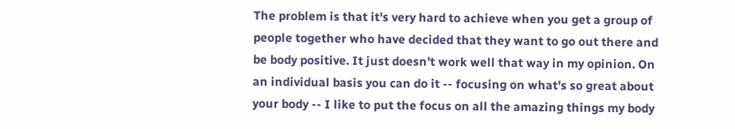The problem is that it's very hard to achieve when you get a group of people together who have decided that they want to go out there and be body positive. It just doesn't work well that way in my opinion. On an individual basis you can do it -- focusing on what's so great about your body -- I like to put the focus on all the amazing things my body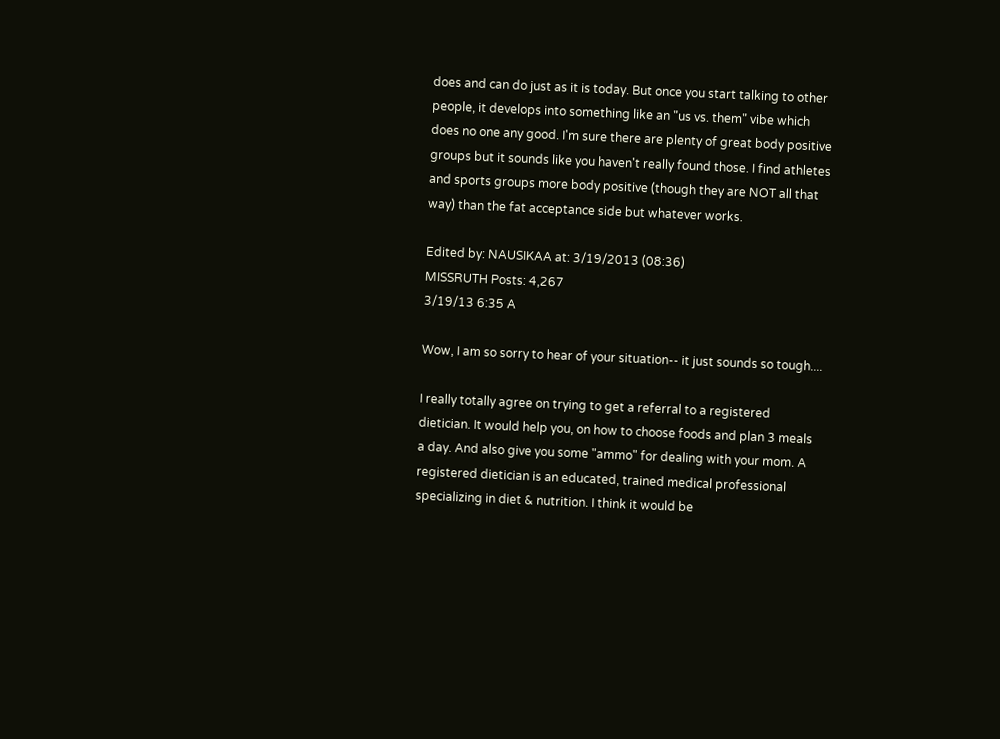does and can do just as it is today. But once you start talking to other people, it develops into something like an "us vs. them" vibe which does no one any good. I'm sure there are plenty of great body positive groups but it sounds like you haven't really found those. I find athletes and sports groups more body positive (though they are NOT all that way) than the fat acceptance side but whatever works.

Edited by: NAUSIKAA at: 3/19/2013 (08:36)
MISSRUTH Posts: 4,267
3/19/13 6:35 A

Wow, I am so sorry to hear of your situation-- it just sounds so tough....

I really totally agree on trying to get a referral to a registered dietician. It would help you, on how to choose foods and plan 3 meals a day. And also give you some "ammo" for dealing with your mom. A registered dietician is an educated, trained medical professional specializing in diet & nutrition. I think it would be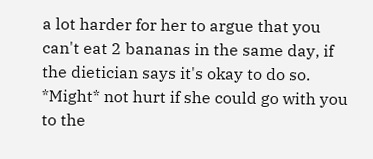a lot harder for her to argue that you can't eat 2 bananas in the same day, if the dietician says it's okay to do so. *Might* not hurt if she could go with you to the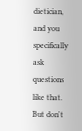dietician, and you specifically ask questions like that. But don't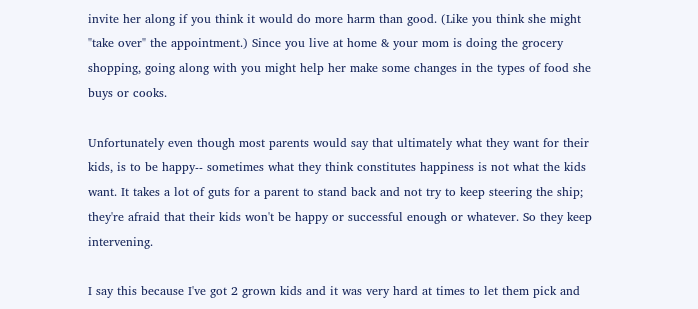invite her along if you think it would do more harm than good. (Like you think she might "take over" the appointment.) Since you live at home & your mom is doing the grocery shopping, going along with you might help her make some changes in the types of food she buys or cooks.

Unfortunately even though most parents would say that ultimately what they want for their kids, is to be happy-- sometimes what they think constitutes happiness is not what the kids want. It takes a lot of guts for a parent to stand back and not try to keep steering the ship; they're afraid that their kids won't be happy or successful enough or whatever. So they keep intervening.

I say this because I've got 2 grown kids and it was very hard at times to let them pick and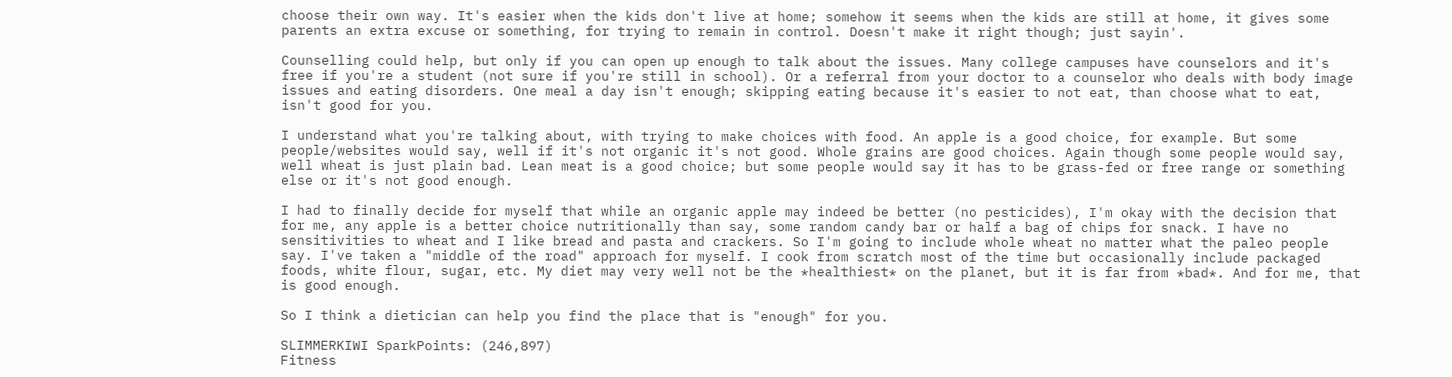choose their own way. It's easier when the kids don't live at home; somehow it seems when the kids are still at home, it gives some parents an extra excuse or something, for trying to remain in control. Doesn't make it right though; just sayin'.

Counselling could help, but only if you can open up enough to talk about the issues. Many college campuses have counselors and it's free if you're a student (not sure if you're still in school). Or a referral from your doctor to a counselor who deals with body image issues and eating disorders. One meal a day isn't enough; skipping eating because it's easier to not eat, than choose what to eat, isn't good for you.

I understand what you're talking about, with trying to make choices with food. An apple is a good choice, for example. But some people/websites would say, well if it's not organic it's not good. Whole grains are good choices. Again though some people would say, well wheat is just plain bad. Lean meat is a good choice; but some people would say it has to be grass-fed or free range or something else or it's not good enough.

I had to finally decide for myself that while an organic apple may indeed be better (no pesticides), I'm okay with the decision that for me, any apple is a better choice nutritionally than say, some random candy bar or half a bag of chips for snack. I have no sensitivities to wheat and I like bread and pasta and crackers. So I'm going to include whole wheat no matter what the paleo people say. I've taken a "middle of the road" approach for myself. I cook from scratch most of the time but occasionally include packaged foods, white flour, sugar, etc. My diet may very well not be the *healthiest* on the planet, but it is far from *bad*. And for me, that is good enough.

So I think a dietician can help you find the place that is "enough" for you.

SLIMMERKIWI SparkPoints: (246,897)
Fitness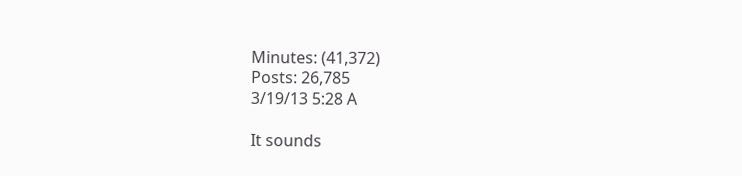Minutes: (41,372)
Posts: 26,785
3/19/13 5:28 A

It sounds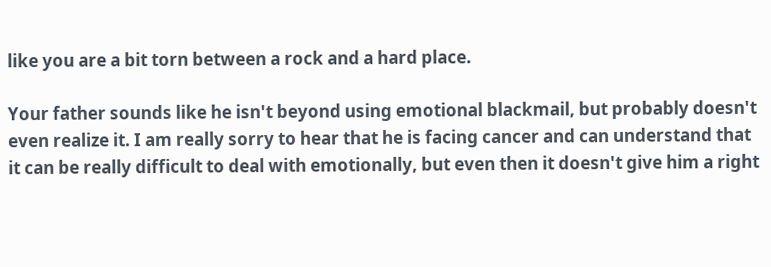like you are a bit torn between a rock and a hard place.

Your father sounds like he isn't beyond using emotional blackmail, but probably doesn't even realize it. I am really sorry to hear that he is facing cancer and can understand that it can be really difficult to deal with emotionally, but even then it doesn't give him a right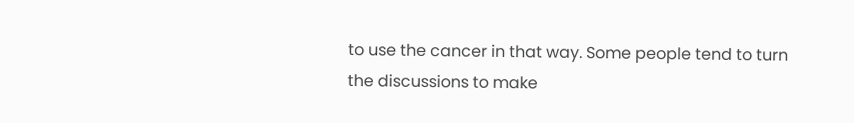to use the cancer in that way. Some people tend to turn the discussions to make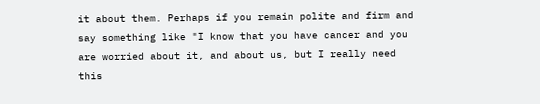it about them. Perhaps if you remain polite and firm and say something like "I know that you have cancer and you are worried about it, and about us, but I really need this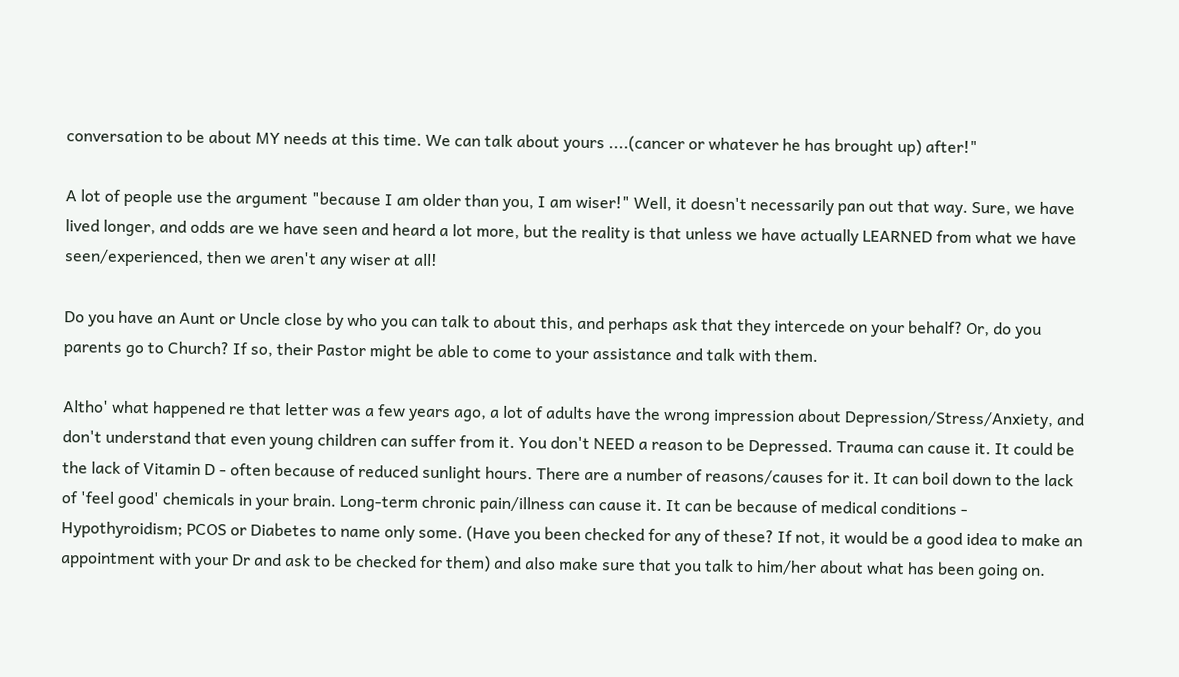conversation to be about MY needs at this time. We can talk about yours ....(cancer or whatever he has brought up) after!"

A lot of people use the argument "because I am older than you, I am wiser!" Well, it doesn't necessarily pan out that way. Sure, we have lived longer, and odds are we have seen and heard a lot more, but the reality is that unless we have actually LEARNED from what we have seen/experienced, then we aren't any wiser at all!

Do you have an Aunt or Uncle close by who you can talk to about this, and perhaps ask that they intercede on your behalf? Or, do you parents go to Church? If so, their Pastor might be able to come to your assistance and talk with them.

Altho' what happened re that letter was a few years ago, a lot of adults have the wrong impression about Depression/Stress/Anxiety, and don't understand that even young children can suffer from it. You don't NEED a reason to be Depressed. Trauma can cause it. It could be the lack of Vitamin D - often because of reduced sunlight hours. There are a number of reasons/causes for it. It can boil down to the lack of 'feel good' chemicals in your brain. Long-term chronic pain/illness can cause it. It can be because of medical conditions - Hypothyroidism; PCOS or Diabetes to name only some. (Have you been checked for any of these? If not, it would be a good idea to make an appointment with your Dr and ask to be checked for them) and also make sure that you talk to him/her about what has been going on.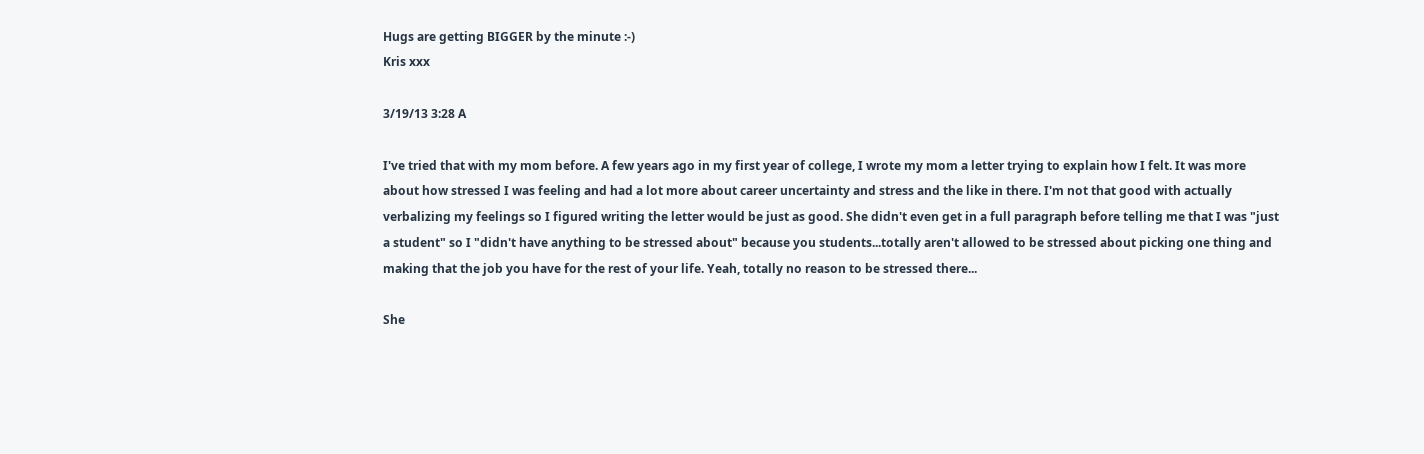Hugs are getting BIGGER by the minute :-)
Kris xxx

3/19/13 3:28 A

I've tried that with my mom before. A few years ago in my first year of college, I wrote my mom a letter trying to explain how I felt. It was more about how stressed I was feeling and had a lot more about career uncertainty and stress and the like in there. I'm not that good with actually verbalizing my feelings so I figured writing the letter would be just as good. She didn't even get in a full paragraph before telling me that I was "just a student" so I "didn't have anything to be stressed about" because you students...totally aren't allowed to be stressed about picking one thing and making that the job you have for the rest of your life. Yeah, totally no reason to be stressed there...

She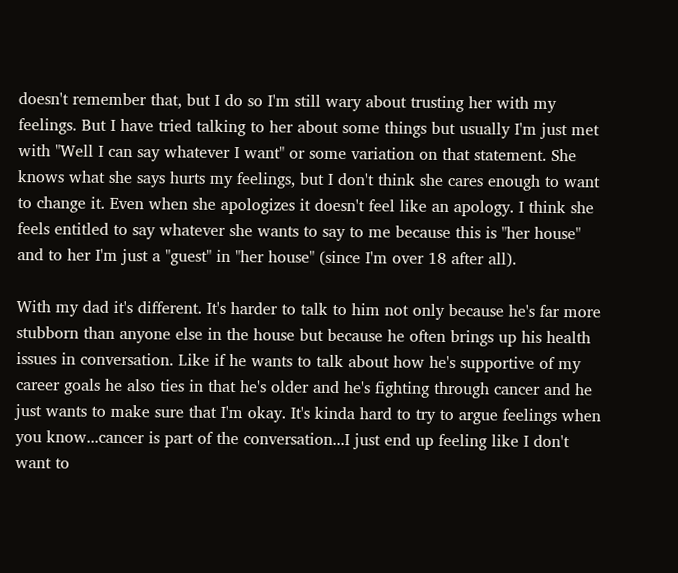doesn't remember that, but I do so I'm still wary about trusting her with my feelings. But I have tried talking to her about some things but usually I'm just met with "Well I can say whatever I want" or some variation on that statement. She knows what she says hurts my feelings, but I don't think she cares enough to want to change it. Even when she apologizes it doesn't feel like an apology. I think she feels entitled to say whatever she wants to say to me because this is "her house" and to her I'm just a "guest" in "her house" (since I'm over 18 after all).

With my dad it's different. It's harder to talk to him not only because he's far more stubborn than anyone else in the house but because he often brings up his health issues in conversation. Like if he wants to talk about how he's supportive of my career goals he also ties in that he's older and he's fighting through cancer and he just wants to make sure that I'm okay. It's kinda hard to try to argue feelings when you know...cancer is part of the conversation...I just end up feeling like I don't want to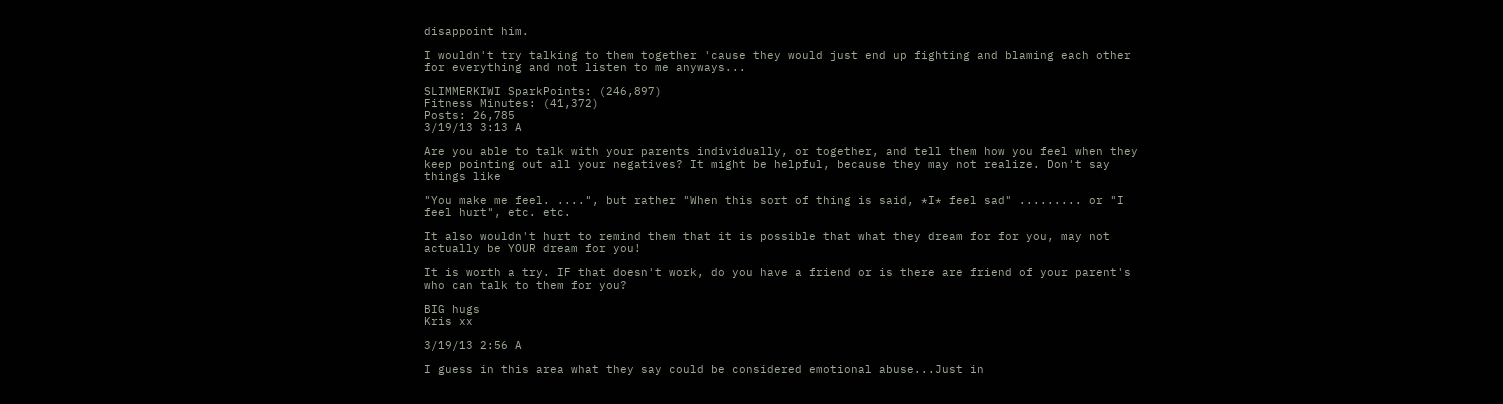disappoint him.

I wouldn't try talking to them together 'cause they would just end up fighting and blaming each other for everything and not listen to me anyways...

SLIMMERKIWI SparkPoints: (246,897)
Fitness Minutes: (41,372)
Posts: 26,785
3/19/13 3:13 A

Are you able to talk with your parents individually, or together, and tell them how you feel when they keep pointing out all your negatives? It might be helpful, because they may not realize. Don't say things like

"You make me feel. ....", but rather "When this sort of thing is said, *I* feel sad" ......... or "I feel hurt", etc. etc.

It also wouldn't hurt to remind them that it is possible that what they dream for for you, may not actually be YOUR dream for you!

It is worth a try. IF that doesn't work, do you have a friend or is there are friend of your parent's who can talk to them for you?

BIG hugs
Kris xx

3/19/13 2:56 A

I guess in this area what they say could be considered emotional abuse...Just in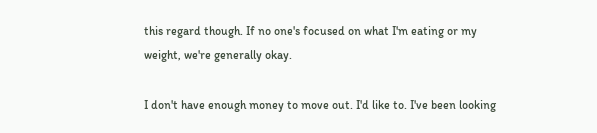this regard though. If no one's focused on what I'm eating or my weight, we're generally okay.

I don't have enough money to move out. I'd like to. I've been looking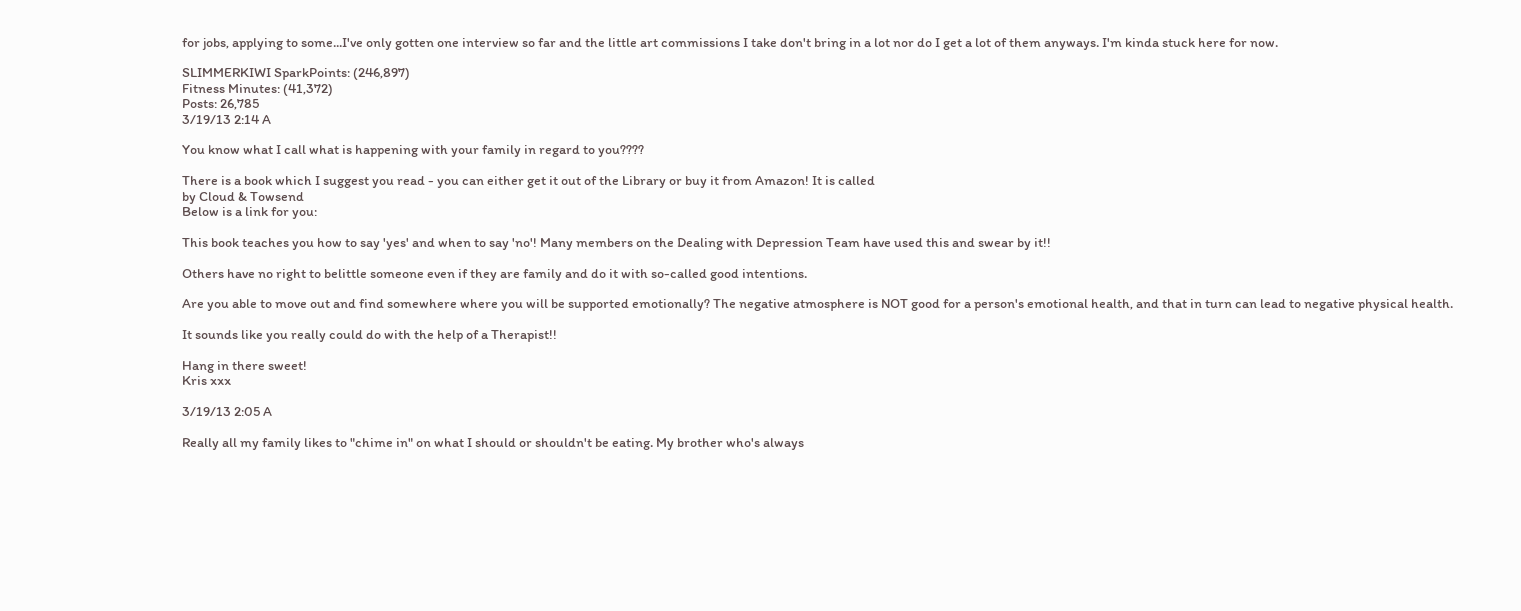for jobs, applying to some...I've only gotten one interview so far and the little art commissions I take don't bring in a lot nor do I get a lot of them anyways. I'm kinda stuck here for now.

SLIMMERKIWI SparkPoints: (246,897)
Fitness Minutes: (41,372)
Posts: 26,785
3/19/13 2:14 A

You know what I call what is happening with your family in regard to you????

There is a book which I suggest you read - you can either get it out of the Library or buy it from Amazon! It is called
by Cloud & Towsend
Below is a link for you:

This book teaches you how to say 'yes' and when to say 'no'! Many members on the Dealing with Depression Team have used this and swear by it!!

Others have no right to belittle someone even if they are family and do it with so-called good intentions.

Are you able to move out and find somewhere where you will be supported emotionally? The negative atmosphere is NOT good for a person's emotional health, and that in turn can lead to negative physical health.

It sounds like you really could do with the help of a Therapist!!

Hang in there sweet!
Kris xxx

3/19/13 2:05 A

Really all my family likes to "chime in" on what I should or shouldn't be eating. My brother who's always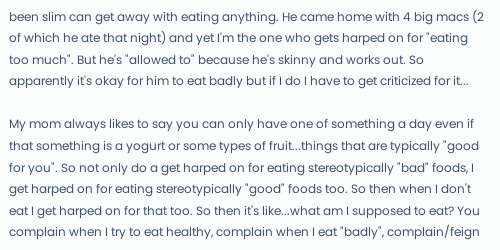been slim can get away with eating anything. He came home with 4 big macs (2 of which he ate that night) and yet I'm the one who gets harped on for "eating too much". But he's "allowed to" because he's skinny and works out. So apparently it's okay for him to eat badly but if I do I have to get criticized for it...

My mom always likes to say you can only have one of something a day even if that something is a yogurt or some types of fruit...things that are typically "good for you". So not only do a get harped on for eating stereotypically "bad" foods, I get harped on for eating stereotypically "good" foods too. So then when I don't eat I get harped on for that too. So then it's like...what am I supposed to eat? You complain when I try to eat healthy, complain when I eat "badly", complain/feign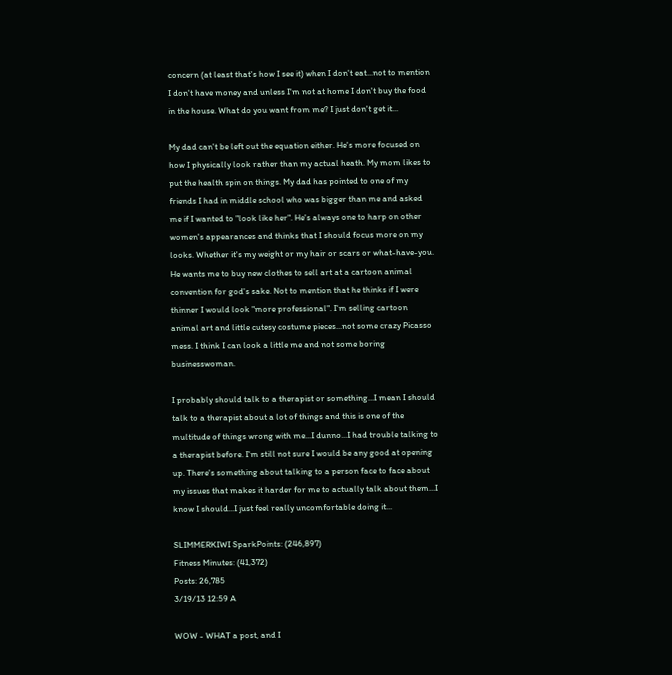concern (at least that's how I see it) when I don't eat...not to mention I don't have money and unless I'm not at home I don't buy the food in the house. What do you want from me? I just don't get it...

My dad can't be left out the equation either. He's more focused on how I physically look rather than my actual heath. My mom likes to put the health spin on things. My dad has pointed to one of my friends I had in middle school who was bigger than me and asked me if I wanted to "look like her". He's always one to harp on other women's appearances and thinks that I should focus more on my looks. Whether it's my weight or my hair or scars or what-have-you. He wants me to buy new clothes to sell art at a cartoon animal convention for god's sake. Not to mention that he thinks if I were thinner I would look "more professional". I'm selling cartoon animal art and little cutesy costume pieces...not some crazy Picasso mess. I think I can look a little me and not some boring businesswoman.

I probably should talk to a therapist or something...I mean I should talk to a therapist about a lot of things and this is one of the multitude of things wrong with me...I dunno...I had trouble talking to a therapist before. I'm still not sure I would be any good at opening up. There's something about talking to a person face to face about my issues that makes it harder for me to actually talk about them...I know I should...I just feel really uncomfortable doing it...

SLIMMERKIWI SparkPoints: (246,897)
Fitness Minutes: (41,372)
Posts: 26,785
3/19/13 12:59 A

WOW - WHAT a post, and I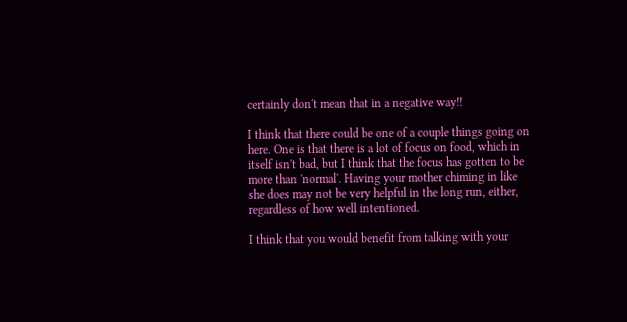certainly don't mean that in a negative way!!

I think that there could be one of a couple things going on here. One is that there is a lot of focus on food, which in itself isn't bad, but I think that the focus has gotten to be more than 'normal'. Having your mother chiming in like she does may not be very helpful in the long run, either, regardless of how well intentioned.

I think that you would benefit from talking with your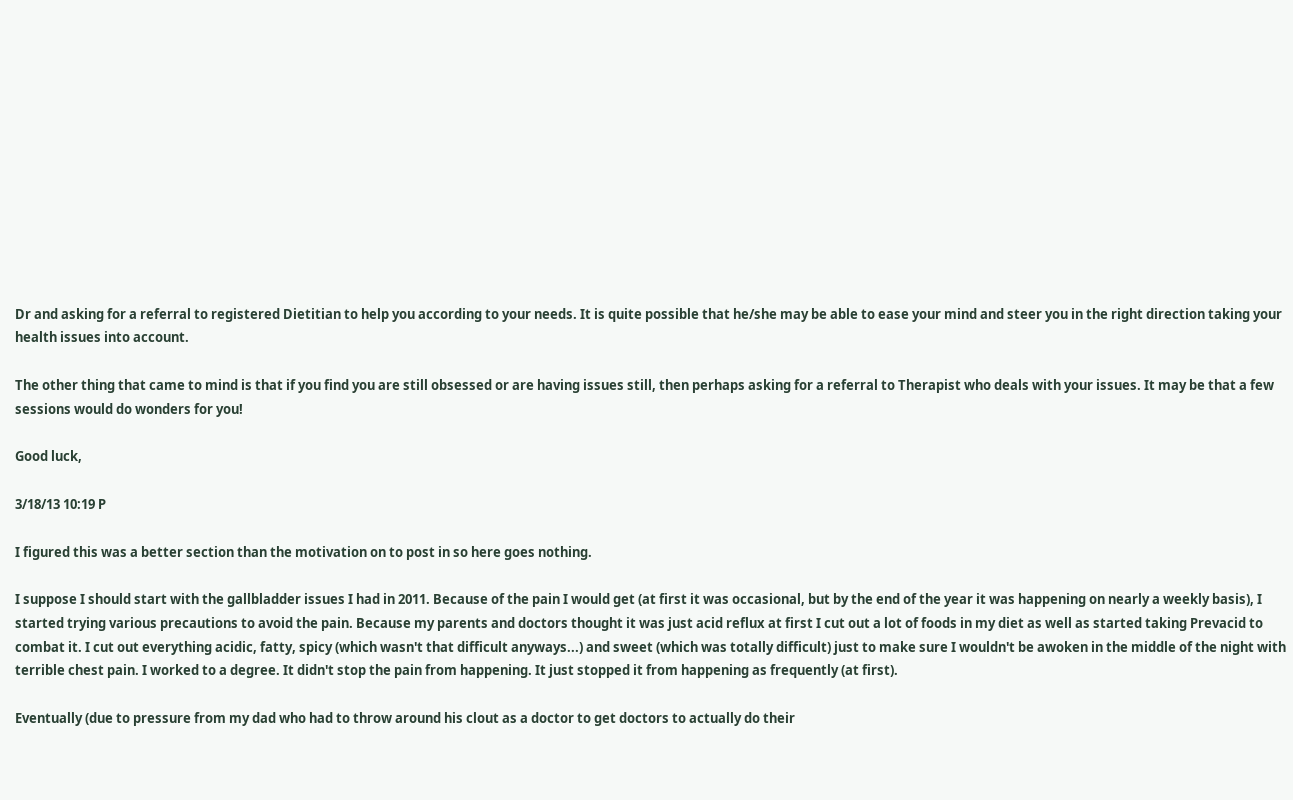Dr and asking for a referral to registered Dietitian to help you according to your needs. It is quite possible that he/she may be able to ease your mind and steer you in the right direction taking your health issues into account.

The other thing that came to mind is that if you find you are still obsessed or are having issues still, then perhaps asking for a referral to Therapist who deals with your issues. It may be that a few sessions would do wonders for you!

Good luck,

3/18/13 10:19 P

I figured this was a better section than the motivation on to post in so here goes nothing.

I suppose I should start with the gallbladder issues I had in 2011. Because of the pain I would get (at first it was occasional, but by the end of the year it was happening on nearly a weekly basis), I started trying various precautions to avoid the pain. Because my parents and doctors thought it was just acid reflux at first I cut out a lot of foods in my diet as well as started taking Prevacid to combat it. I cut out everything acidic, fatty, spicy (which wasn't that difficult anyways...) and sweet (which was totally difficult) just to make sure I wouldn't be awoken in the middle of the night with terrible chest pain. I worked to a degree. It didn't stop the pain from happening. It just stopped it from happening as frequently (at first).

Eventually (due to pressure from my dad who had to throw around his clout as a doctor to get doctors to actually do their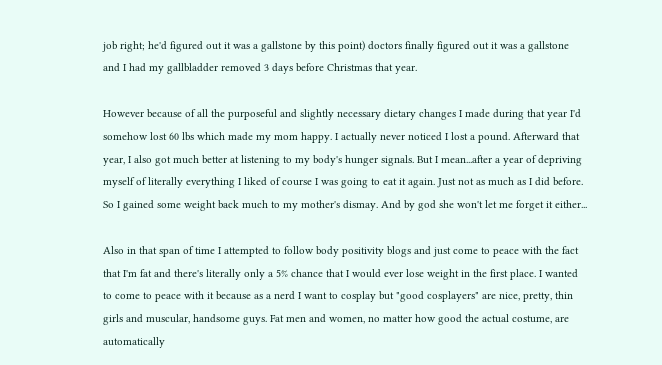job right; he'd figured out it was a gallstone by this point) doctors finally figured out it was a gallstone and I had my gallbladder removed 3 days before Christmas that year.

However because of all the purposeful and slightly necessary dietary changes I made during that year I'd somehow lost 60 lbs which made my mom happy. I actually never noticed I lost a pound. Afterward that year, I also got much better at listening to my body's hunger signals. But I mean...after a year of depriving myself of literally everything I liked of course I was going to eat it again. Just not as much as I did before. So I gained some weight back much to my mother's dismay. And by god she won't let me forget it either...

Also in that span of time I attempted to follow body positivity blogs and just come to peace with the fact that I'm fat and there's literally only a 5% chance that I would ever lose weight in the first place. I wanted to come to peace with it because as a nerd I want to cosplay but "good cosplayers" are nice, pretty, thin girls and muscular, handsome guys. Fat men and women, no matter how good the actual costume, are automatically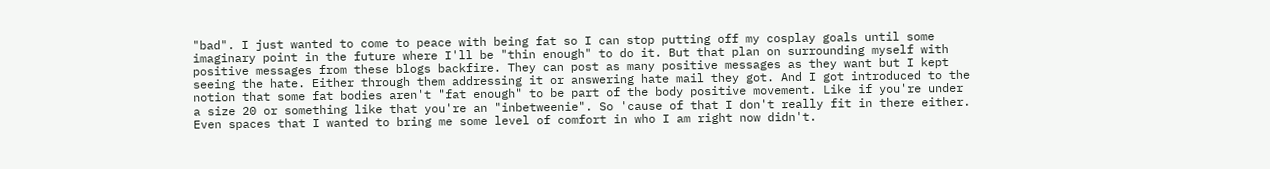"bad". I just wanted to come to peace with being fat so I can stop putting off my cosplay goals until some imaginary point in the future where I'll be "thin enough" to do it. But that plan on surrounding myself with positive messages from these blogs backfire. They can post as many positive messages as they want but I kept seeing the hate. Either through them addressing it or answering hate mail they got. And I got introduced to the notion that some fat bodies aren't "fat enough" to be part of the body positive movement. Like if you're under a size 20 or something like that you're an "inbetweenie". So 'cause of that I don't really fit in there either. Even spaces that I wanted to bring me some level of comfort in who I am right now didn't.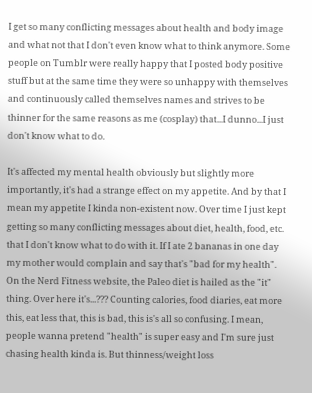I get so many conflicting messages about health and body image and what not that I don't even know what to think anymore. Some people on Tumblr were really happy that I posted body positive stuff but at the same time they were so unhappy with themselves and continuously called themselves names and strives to be thinner for the same reasons as me (cosplay) that...I dunno...I just don't know what to do.

It's affected my mental health obviously but slightly more importantly, it's had a strange effect on my appetite. And by that I mean my appetite I kinda non-existent now. Over time I just kept getting so many conflicting messages about diet, health, food, etc. that I don't know what to do with it. If I ate 2 bananas in one day my mother would complain and say that's "bad for my health". On the Nerd Fitness website, the Paleo diet is hailed as the "it" thing. Over here it's...??? Counting calories, food diaries, eat more this, eat less that, this is bad, this is's all so confusing. I mean, people wanna pretend "health" is super easy and I'm sure just chasing health kinda is. But thinness/weight loss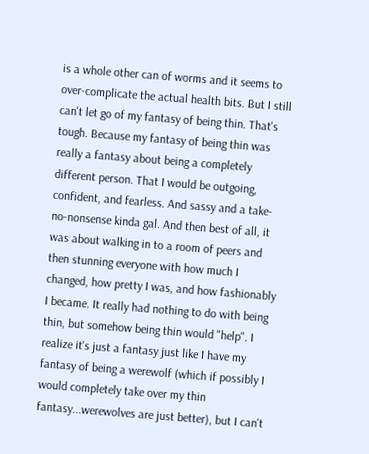is a whole other can of worms and it seems to over-complicate the actual health bits. But I still can't let go of my fantasy of being thin. That's tough. Because my fantasy of being thin was really a fantasy about being a completely different person. That I would be outgoing, confident, and fearless. And sassy and a take-no-nonsense kinda gal. And then best of all, it was about walking in to a room of peers and then stunning everyone with how much I changed, how pretty I was, and how fashionably I became. It really had nothing to do with being thin, but somehow being thin would "help". I realize it's just a fantasy just like I have my fantasy of being a werewolf (which if possibly I would completely take over my thin fantasy...werewolves are just better), but I can't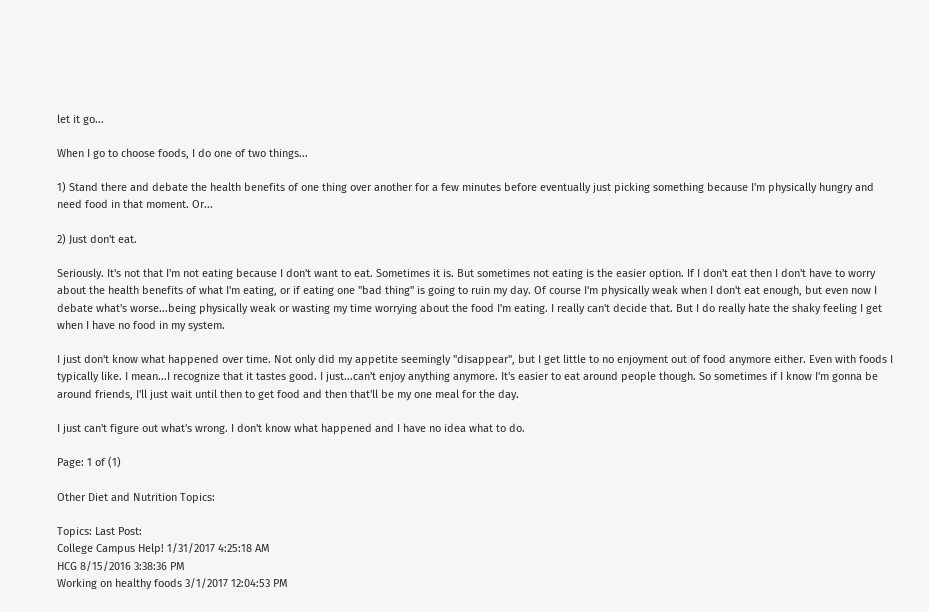let it go...

When I go to choose foods, I do one of two things...

1) Stand there and debate the health benefits of one thing over another for a few minutes before eventually just picking something because I'm physically hungry and need food in that moment. Or...

2) Just don't eat.

Seriously. It's not that I'm not eating because I don't want to eat. Sometimes it is. But sometimes not eating is the easier option. If I don't eat then I don't have to worry about the health benefits of what I'm eating, or if eating one "bad thing" is going to ruin my day. Of course I'm physically weak when I don't eat enough, but even now I debate what's worse...being physically weak or wasting my time worrying about the food I'm eating. I really can't decide that. But I do really hate the shaky feeling I get when I have no food in my system.

I just don't know what happened over time. Not only did my appetite seemingly "disappear", but I get little to no enjoyment out of food anymore either. Even with foods I typically like. I mean...I recognize that it tastes good. I just...can't enjoy anything anymore. It's easier to eat around people though. So sometimes if I know I'm gonna be around friends, I'll just wait until then to get food and then that'll be my one meal for the day.

I just can't figure out what's wrong. I don't know what happened and I have no idea what to do.

Page: 1 of (1)

Other Diet and Nutrition Topics:

Topics: Last Post:
College Campus Help! 1/31/2017 4:25:18 AM
HCG 8/15/2016 3:38:36 PM
Working on healthy foods 3/1/2017 12:04:53 PM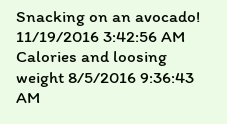Snacking on an avocado! 11/19/2016 3:42:56 AM
Calories and loosing weight 8/5/2016 9:36:43 AM